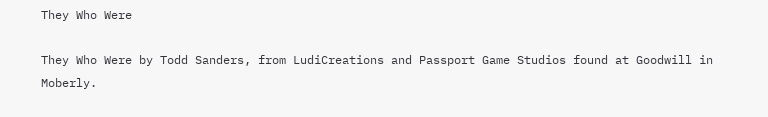They Who Were

They Who Were by Todd Sanders, from LudiCreations and Passport Game Studios found at Goodwill in Moberly.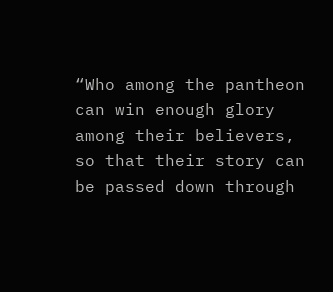“Who among the pantheon can win enough glory among their believers, so that their story can be passed down through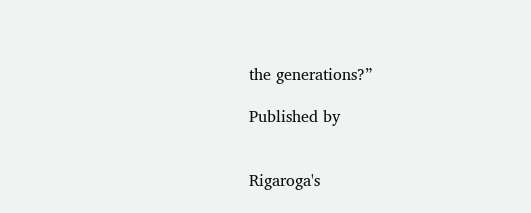the generations?”

Published by


Rigaroga's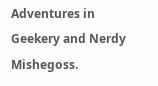Adventures in Geekery and Nerdy Mishegoss.